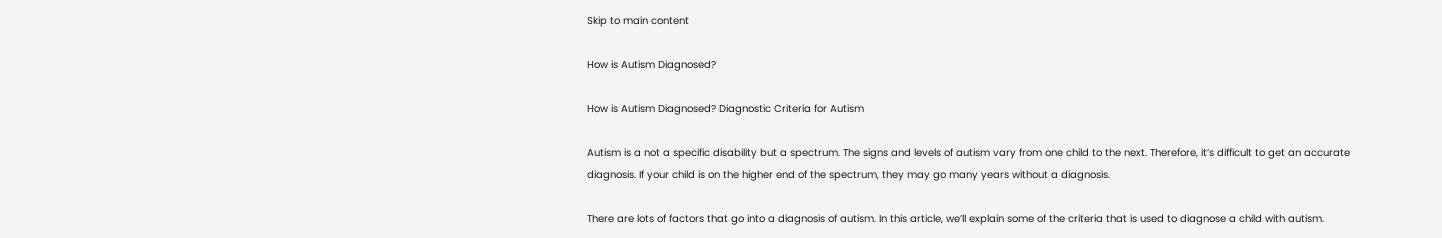Skip to main content

How is Autism Diagnosed?

How is Autism Diagnosed? Diagnostic Criteria for Autism

Autism is a not a specific disability but a spectrum. The signs and levels of autism vary from one child to the next. Therefore, it’s difficult to get an accurate diagnosis. If your child is on the higher end of the spectrum, they may go many years without a diagnosis.

There are lots of factors that go into a diagnosis of autism. In this article, we’ll explain some of the criteria that is used to diagnose a child with autism.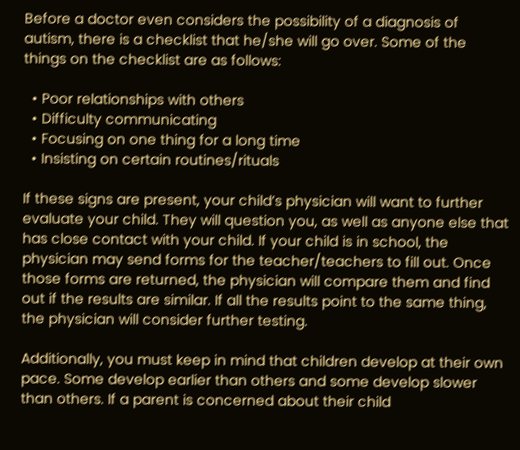Before a doctor even considers the possibility of a diagnosis of autism, there is a checklist that he/she will go over. Some of the things on the checklist are as follows:

  • Poor relationships with others
  • Difficulty communicating
  • Focusing on one thing for a long time
  • Insisting on certain routines/rituals

If these signs are present, your child’s physician will want to further evaluate your child. They will question you, as well as anyone else that has close contact with your child. If your child is in school, the physician may send forms for the teacher/teachers to fill out. Once those forms are returned, the physician will compare them and find out if the results are similar. If all the results point to the same thing, the physician will consider further testing.

Additionally, you must keep in mind that children develop at their own pace. Some develop earlier than others and some develop slower than others. If a parent is concerned about their child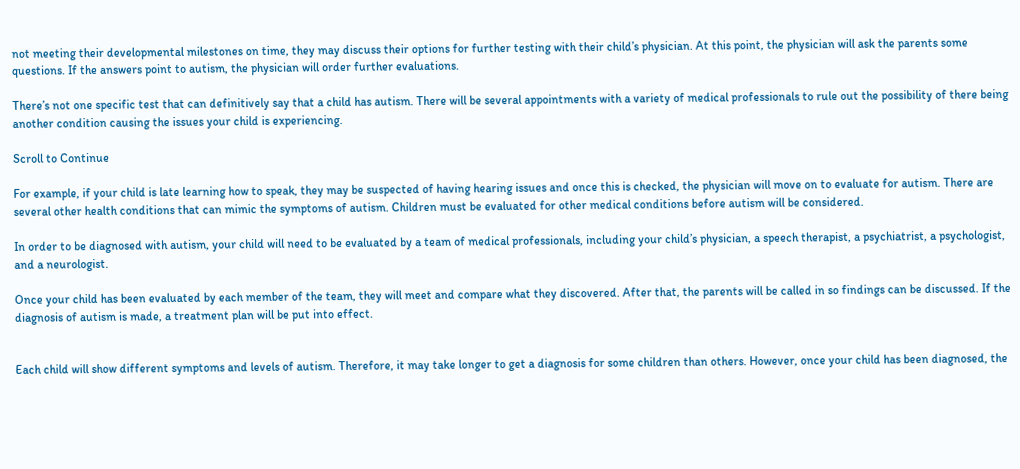not meeting their developmental milestones on time, they may discuss their options for further testing with their child’s physician. At this point, the physician will ask the parents some questions. If the answers point to autism, the physician will order further evaluations.

There’s not one specific test that can definitively say that a child has autism. There will be several appointments with a variety of medical professionals to rule out the possibility of there being another condition causing the issues your child is experiencing.

Scroll to Continue

For example, if your child is late learning how to speak, they may be suspected of having hearing issues and once this is checked, the physician will move on to evaluate for autism. There are several other health conditions that can mimic the symptoms of autism. Children must be evaluated for other medical conditions before autism will be considered.

In order to be diagnosed with autism, your child will need to be evaluated by a team of medical professionals, including your child’s physician, a speech therapist, a psychiatrist, a psychologist, and a neurologist.

Once your child has been evaluated by each member of the team, they will meet and compare what they discovered. After that, the parents will be called in so findings can be discussed. If the diagnosis of autism is made, a treatment plan will be put into effect.


Each child will show different symptoms and levels of autism. Therefore, it may take longer to get a diagnosis for some children than others. However, once your child has been diagnosed, the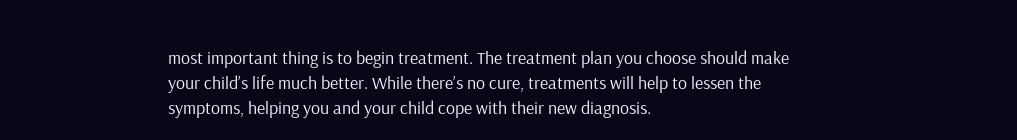most important thing is to begin treatment. The treatment plan you choose should make your child’s life much better. While there’s no cure, treatments will help to lessen the symptoms, helping you and your child cope with their new diagnosis.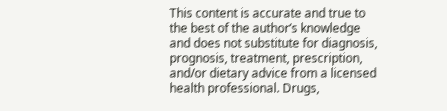This content is accurate and true to the best of the author’s knowledge and does not substitute for diagnosis, prognosis, treatment, prescription, and/or dietary advice from a licensed health professional. Drugs,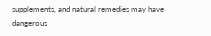supplements, and natural remedies may have dangerous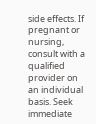side effects. If pregnant or nursing, consult with a qualified provider on an individual basis. Seek immediate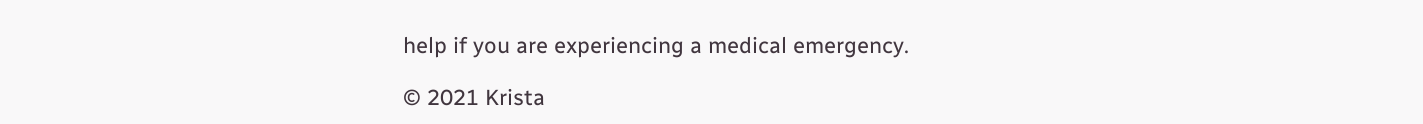help if you are experiencing a medical emergency.

© 2021 Krista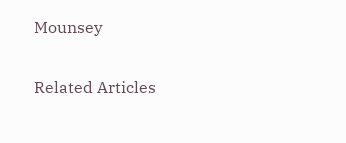Mounsey

Related Articles